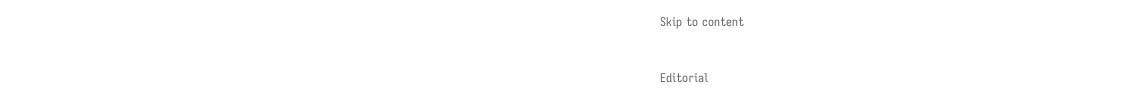Skip to content


Editorial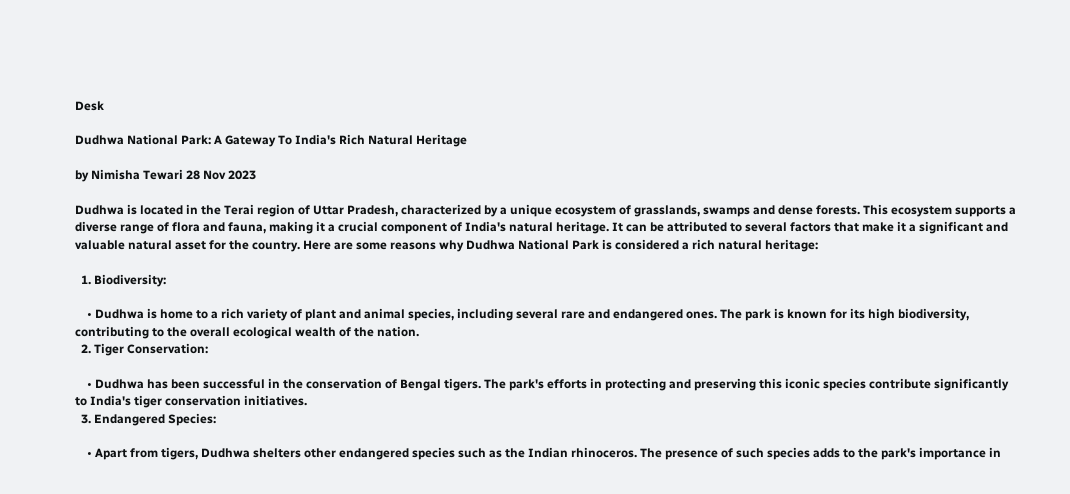Desk

Dudhwa National Park: A Gateway To India's Rich Natural Heritage

by Nimisha Tewari 28 Nov 2023

Dudhwa is located in the Terai region of Uttar Pradesh, characterized by a unique ecosystem of grasslands, swamps and dense forests. This ecosystem supports a diverse range of flora and fauna, making it a crucial component of India's natural heritage. It can be attributed to several factors that make it a significant and valuable natural asset for the country. Here are some reasons why Dudhwa National Park is considered a rich natural heritage:

  1. Biodiversity:

    • Dudhwa is home to a rich variety of plant and animal species, including several rare and endangered ones. The park is known for its high biodiversity, contributing to the overall ecological wealth of the nation.
  2. Tiger Conservation:

    • Dudhwa has been successful in the conservation of Bengal tigers. The park's efforts in protecting and preserving this iconic species contribute significantly to India's tiger conservation initiatives.
  3. Endangered Species:

    • Apart from tigers, Dudhwa shelters other endangered species such as the Indian rhinoceros. The presence of such species adds to the park's importance in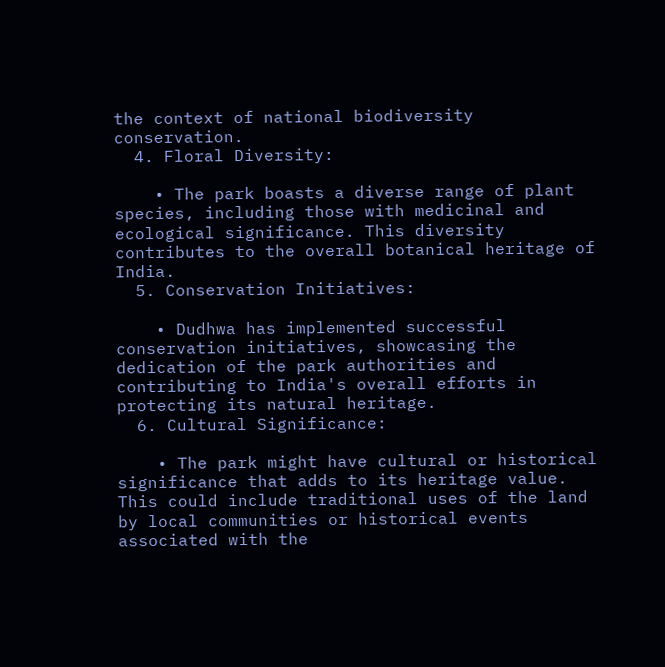the context of national biodiversity conservation.
  4. Floral Diversity:

    • The park boasts a diverse range of plant species, including those with medicinal and ecological significance. This diversity contributes to the overall botanical heritage of India.
  5. Conservation Initiatives:

    • Dudhwa has implemented successful conservation initiatives, showcasing the dedication of the park authorities and contributing to India's overall efforts in protecting its natural heritage.
  6. Cultural Significance:

    • The park might have cultural or historical significance that adds to its heritage value. This could include traditional uses of the land by local communities or historical events associated with the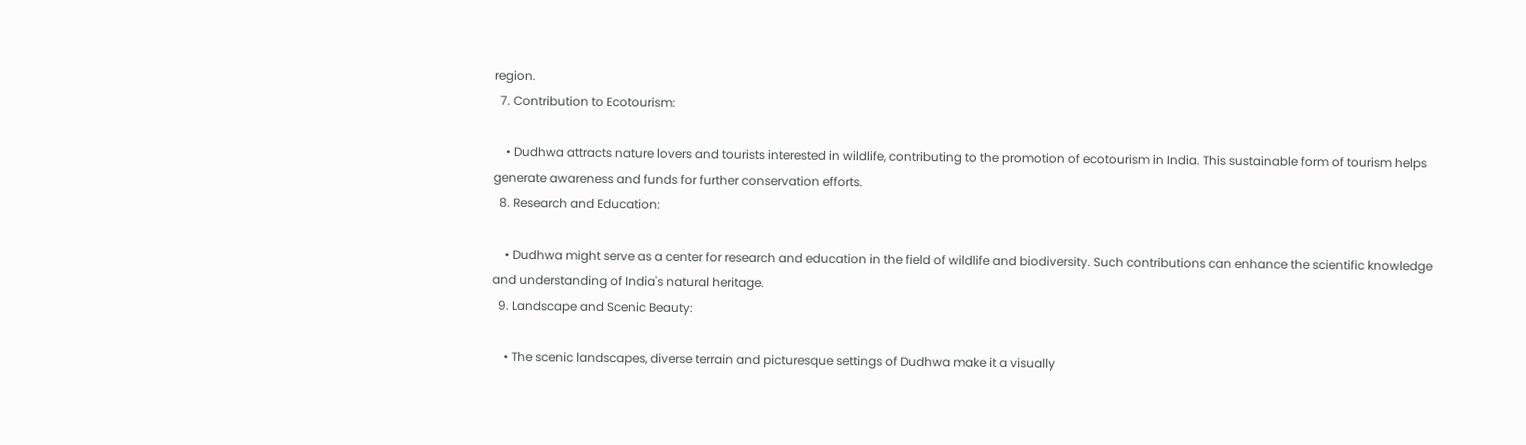region.
  7. Contribution to Ecotourism:

    • Dudhwa attracts nature lovers and tourists interested in wildlife, contributing to the promotion of ecotourism in India. This sustainable form of tourism helps generate awareness and funds for further conservation efforts.
  8. Research and Education:

    • Dudhwa might serve as a center for research and education in the field of wildlife and biodiversity. Such contributions can enhance the scientific knowledge and understanding of India's natural heritage.
  9. Landscape and Scenic Beauty:

    • The scenic landscapes, diverse terrain and picturesque settings of Dudhwa make it a visually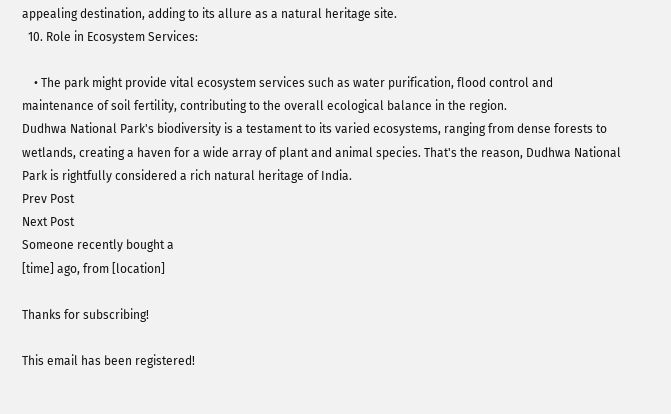appealing destination, adding to its allure as a natural heritage site.
  10. Role in Ecosystem Services:

    • The park might provide vital ecosystem services such as water purification, flood control and maintenance of soil fertility, contributing to the overall ecological balance in the region.
Dudhwa National Park's biodiversity is a testament to its varied ecosystems, ranging from dense forests to wetlands, creating a haven for a wide array of plant and animal species. That's the reason, Dudhwa National Park is rightfully considered a rich natural heritage of India.
Prev Post
Next Post
Someone recently bought a
[time] ago, from [location]

Thanks for subscribing!

This email has been registered!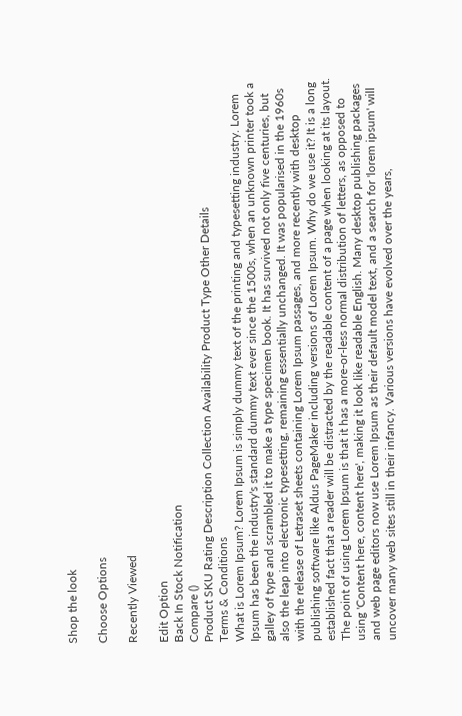Shop the look

Choose Options

Recently Viewed

Edit Option
Back In Stock Notification
Compare ()
Product SKU Rating Description Collection Availability Product Type Other Details
Terms & Conditions
What is Lorem Ipsum? Lorem Ipsum is simply dummy text of the printing and typesetting industry. Lorem Ipsum has been the industry's standard dummy text ever since the 1500s, when an unknown printer took a galley of type and scrambled it to make a type specimen book. It has survived not only five centuries, but also the leap into electronic typesetting, remaining essentially unchanged. It was popularised in the 1960s with the release of Letraset sheets containing Lorem Ipsum passages, and more recently with desktop publishing software like Aldus PageMaker including versions of Lorem Ipsum. Why do we use it? It is a long established fact that a reader will be distracted by the readable content of a page when looking at its layout. The point of using Lorem Ipsum is that it has a more-or-less normal distribution of letters, as opposed to using 'Content here, content here', making it look like readable English. Many desktop publishing packages and web page editors now use Lorem Ipsum as their default model text, and a search for 'lorem ipsum' will uncover many web sites still in their infancy. Various versions have evolved over the years,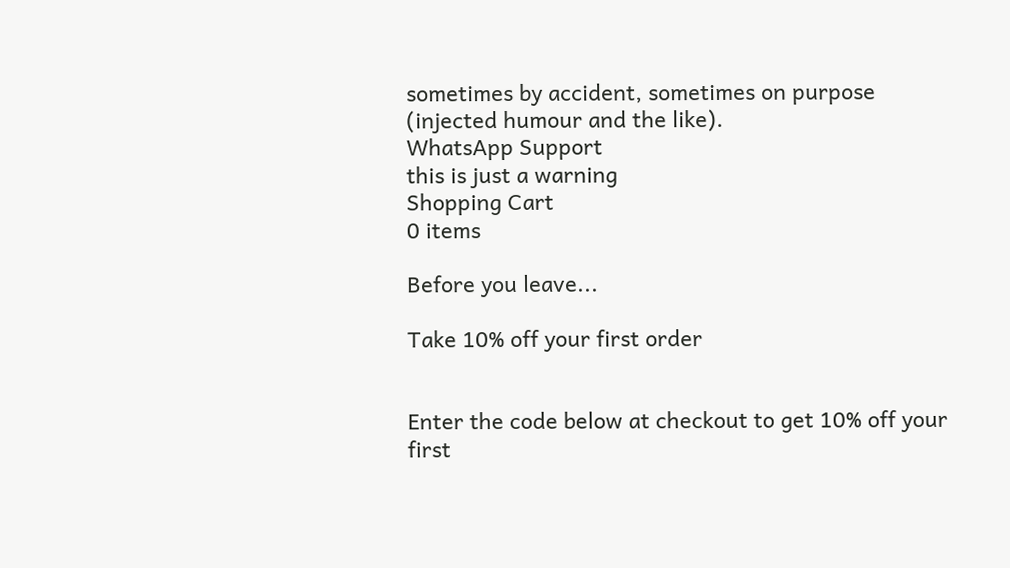sometimes by accident, sometimes on purpose (injected humour and the like).
WhatsApp Support
this is just a warning
Shopping Cart
0 items

Before you leave...

Take 10% off your first order


Enter the code below at checkout to get 10% off your first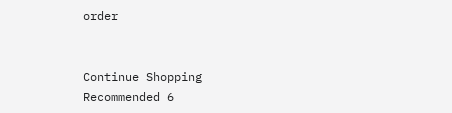order


Continue Shopping
Recommended 6